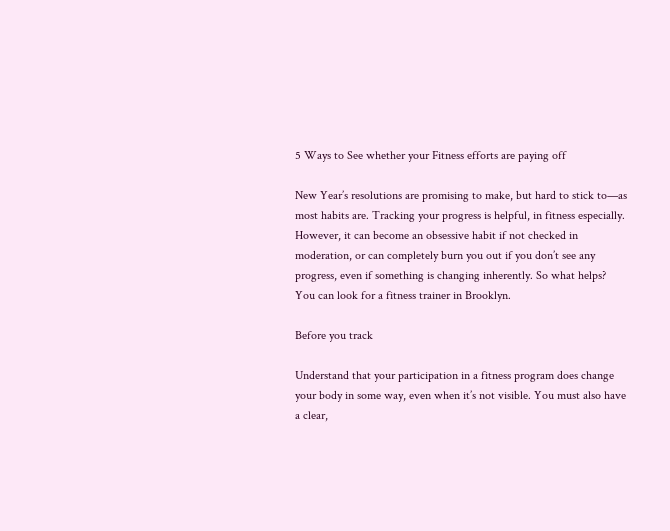5 Ways to See whether your Fitness efforts are paying off

New Year’s resolutions are promising to make, but hard to stick to—as most habits are. Tracking your progress is helpful, in fitness especially. However, it can become an obsessive habit if not checked in moderation, or can completely burn you out if you don’t see any progress, even if something is changing inherently. So what helps? You can look for a fitness trainer in Brooklyn.

Before you track

Understand that your participation in a fitness program does change your body in some way, even when it’s not visible. You must also have a clear,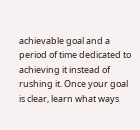achievable goal and a period of time dedicated to achieving it instead of rushing it. Once your goal is clear, learn what ways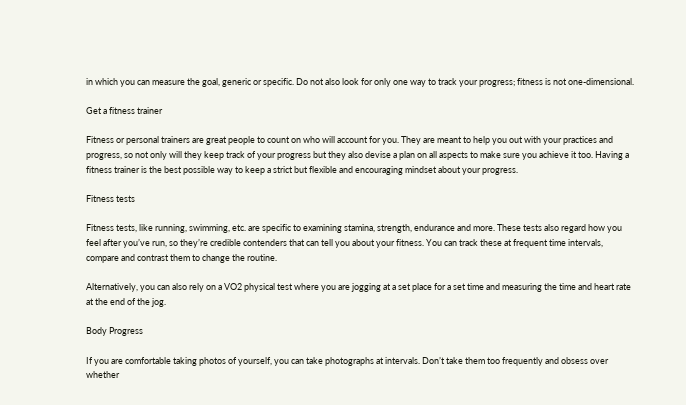in which you can measure the goal, generic or specific. Do not also look for only one way to track your progress; fitness is not one-dimensional.

Get a fitness trainer

Fitness or personal trainers are great people to count on who will account for you. They are meant to help you out with your practices and progress, so not only will they keep track of your progress but they also devise a plan on all aspects to make sure you achieve it too. Having a fitness trainer is the best possible way to keep a strict but flexible and encouraging mindset about your progress.

Fitness tests

Fitness tests, like running, swimming, etc. are specific to examining stamina, strength, endurance and more. These tests also regard how you feel after you’ve run, so they’re credible contenders that can tell you about your fitness. You can track these at frequent time intervals, compare and contrast them to change the routine.

Alternatively, you can also rely on a VO2 physical test where you are jogging at a set place for a set time and measuring the time and heart rate at the end of the jog.

Body Progress

If you are comfortable taking photos of yourself, you can take photographs at intervals. Don’t take them too frequently and obsess over whether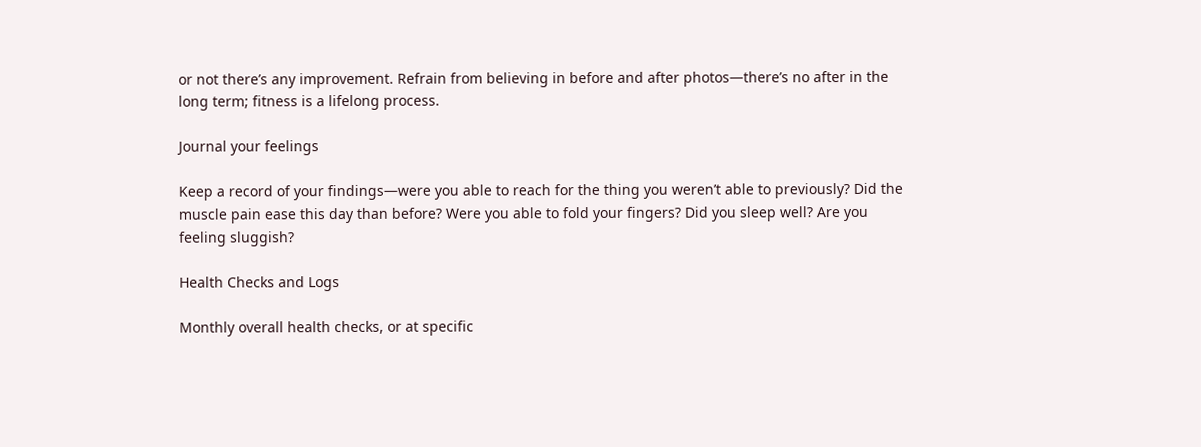or not there’s any improvement. Refrain from believing in before and after photos—there’s no after in the long term; fitness is a lifelong process.

Journal your feelings

Keep a record of your findings—were you able to reach for the thing you weren’t able to previously? Did the muscle pain ease this day than before? Were you able to fold your fingers? Did you sleep well? Are you feeling sluggish?

Health Checks and Logs

Monthly overall health checks, or at specific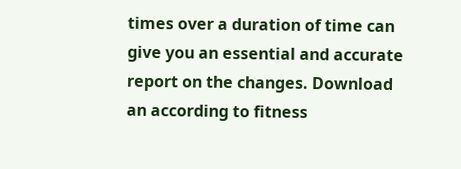times over a duration of time can give you an essential and accurate report on the changes. Download an according to fitness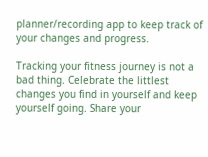planner/recording app to keep track of your changes and progress.

Tracking your fitness journey is not a bad thing. Celebrate the littlest changes you find in yourself and keep yourself going. Share your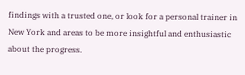findings with a trusted one, or look for a personal trainer in New York and areas to be more insightful and enthusiastic about the progress.